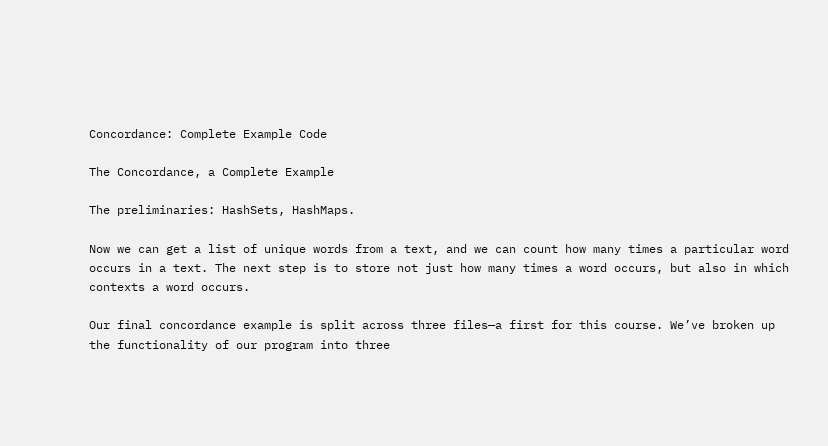Concordance: Complete Example Code

The Concordance, a Complete Example

The preliminaries: HashSets, HashMaps.

Now we can get a list of unique words from a text, and we can count how many times a particular word occurs in a text. The next step is to store not just how many times a word occurs, but also in which contexts a word occurs.

Our final concordance example is split across three files—a first for this course. We’ve broken up the functionality of our program into three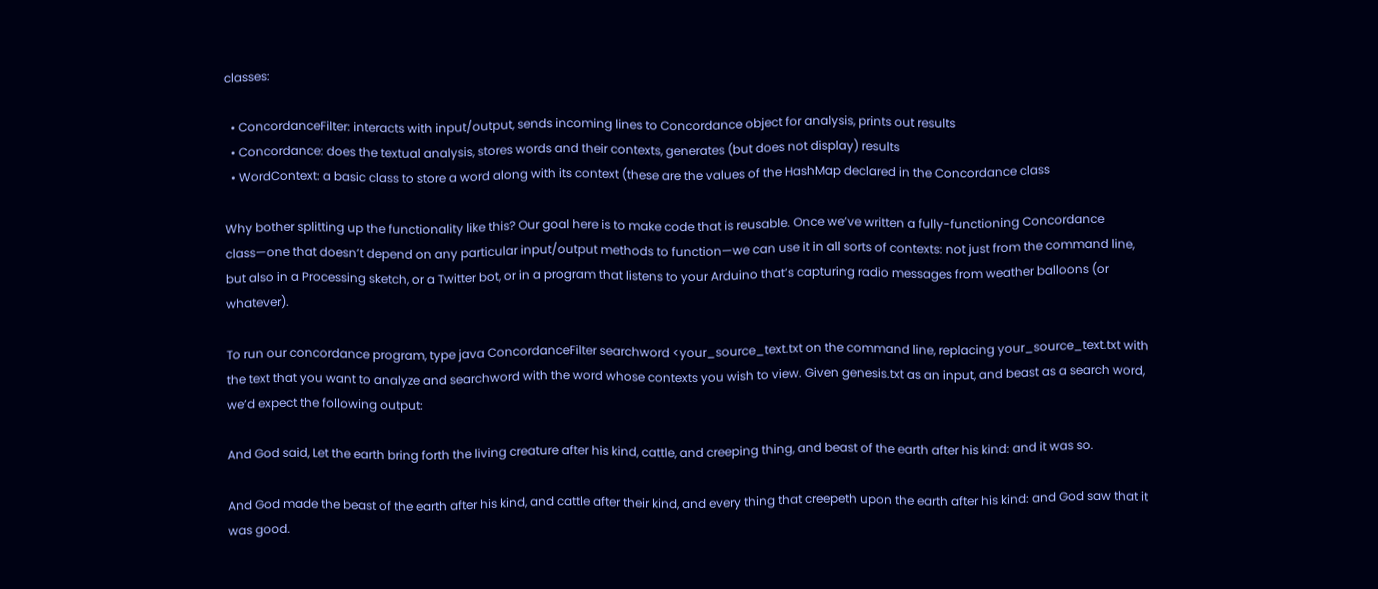classes:

  • ConcordanceFilter: interacts with input/output, sends incoming lines to Concordance object for analysis, prints out results
  • Concordance: does the textual analysis, stores words and their contexts, generates (but does not display) results
  • WordContext: a basic class to store a word along with its context (these are the values of the HashMap declared in the Concordance class

Why bother splitting up the functionality like this? Our goal here is to make code that is reusable. Once we’ve written a fully-functioning Concordance class—one that doesn’t depend on any particular input/output methods to function—we can use it in all sorts of contexts: not just from the command line, but also in a Processing sketch, or a Twitter bot, or in a program that listens to your Arduino that’s capturing radio messages from weather balloons (or whatever).

To run our concordance program, type java ConcordanceFilter searchword <your_source_text.txt on the command line, replacing your_source_text.txt with the text that you want to analyze and searchword with the word whose contexts you wish to view. Given genesis.txt as an input, and beast as a search word, we’d expect the following output:

And God said, Let the earth bring forth the living creature after his kind, cattle, and creeping thing, and beast of the earth after his kind: and it was so.

And God made the beast of the earth after his kind, and cattle after their kind, and every thing that creepeth upon the earth after his kind: and God saw that it was good.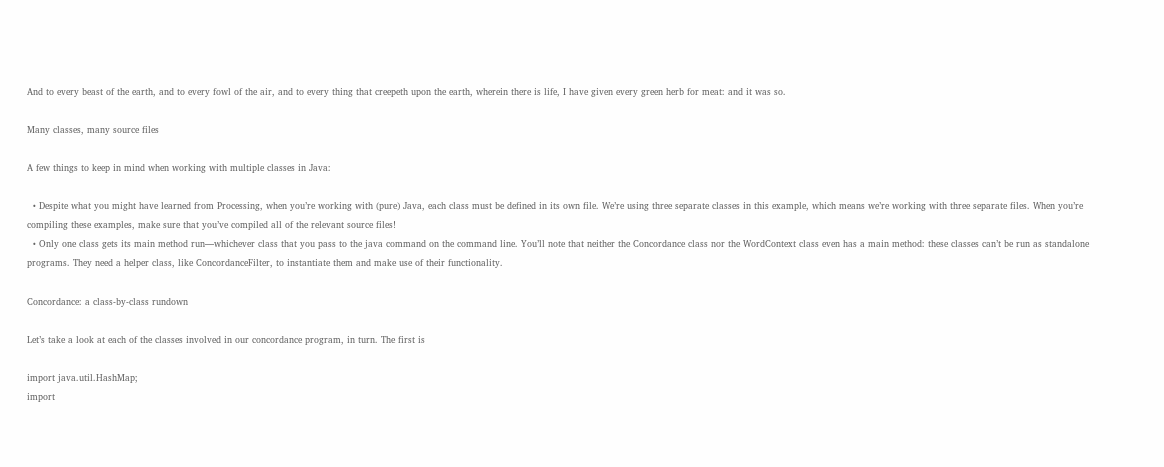And to every beast of the earth, and to every fowl of the air, and to every thing that creepeth upon the earth, wherein there is life, I have given every green herb for meat: and it was so.

Many classes, many source files

A few things to keep in mind when working with multiple classes in Java:

  • Despite what you might have learned from Processing, when you’re working with (pure) Java, each class must be defined in its own file. We’re using three separate classes in this example, which means we’re working with three separate files. When you’re compiling these examples, make sure that you’ve compiled all of the relevant source files!
  • Only one class gets its main method run—whichever class that you pass to the java command on the command line. You’ll note that neither the Concordance class nor the WordContext class even has a main method: these classes can’t be run as standalone programs. They need a helper class, like ConcordanceFilter, to instantiate them and make use of their functionality.

Concordance: a class-by-class rundown

Let’s take a look at each of the classes involved in our concordance program, in turn. The first is

import java.util.HashMap;
import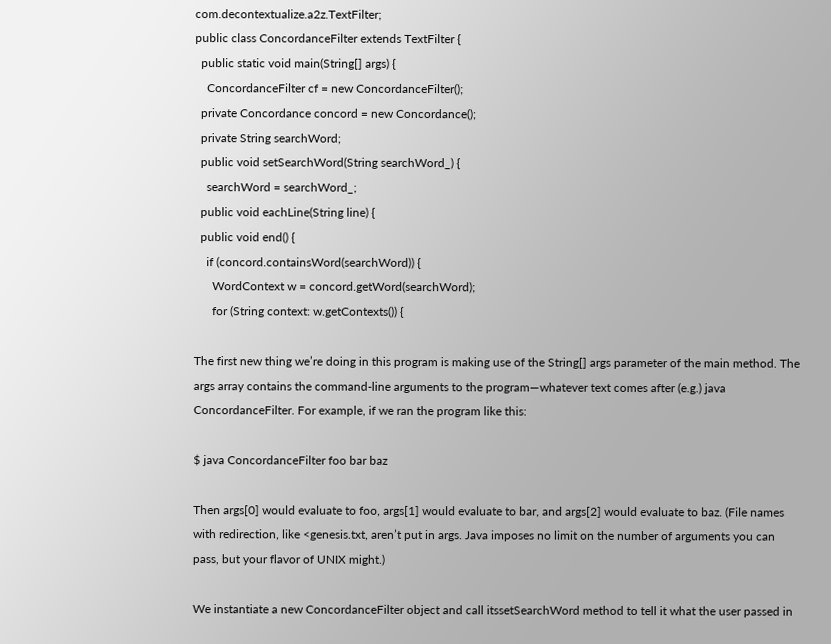com.decontextualize.a2z.TextFilter;
public class ConcordanceFilter extends TextFilter {
  public static void main(String[] args) {
    ConcordanceFilter cf = new ConcordanceFilter();
  private Concordance concord = new Concordance();
  private String searchWord;
  public void setSearchWord(String searchWord_) {
    searchWord = searchWord_;
  public void eachLine(String line) {
  public void end() {
    if (concord.containsWord(searchWord)) {
      WordContext w = concord.getWord(searchWord);
      for (String context: w.getContexts()) {

The first new thing we’re doing in this program is making use of the String[] args parameter of the main method. The args array contains the command-line arguments to the program—whatever text comes after (e.g.) java ConcordanceFilter. For example, if we ran the program like this:

$ java ConcordanceFilter foo bar baz

Then args[0] would evaluate to foo, args[1] would evaluate to bar, and args[2] would evaluate to baz. (File names with redirection, like <genesis.txt, aren’t put in args. Java imposes no limit on the number of arguments you can pass, but your flavor of UNIX might.)

We instantiate a new ConcordanceFilter object and call itssetSearchWord method to tell it what the user passed in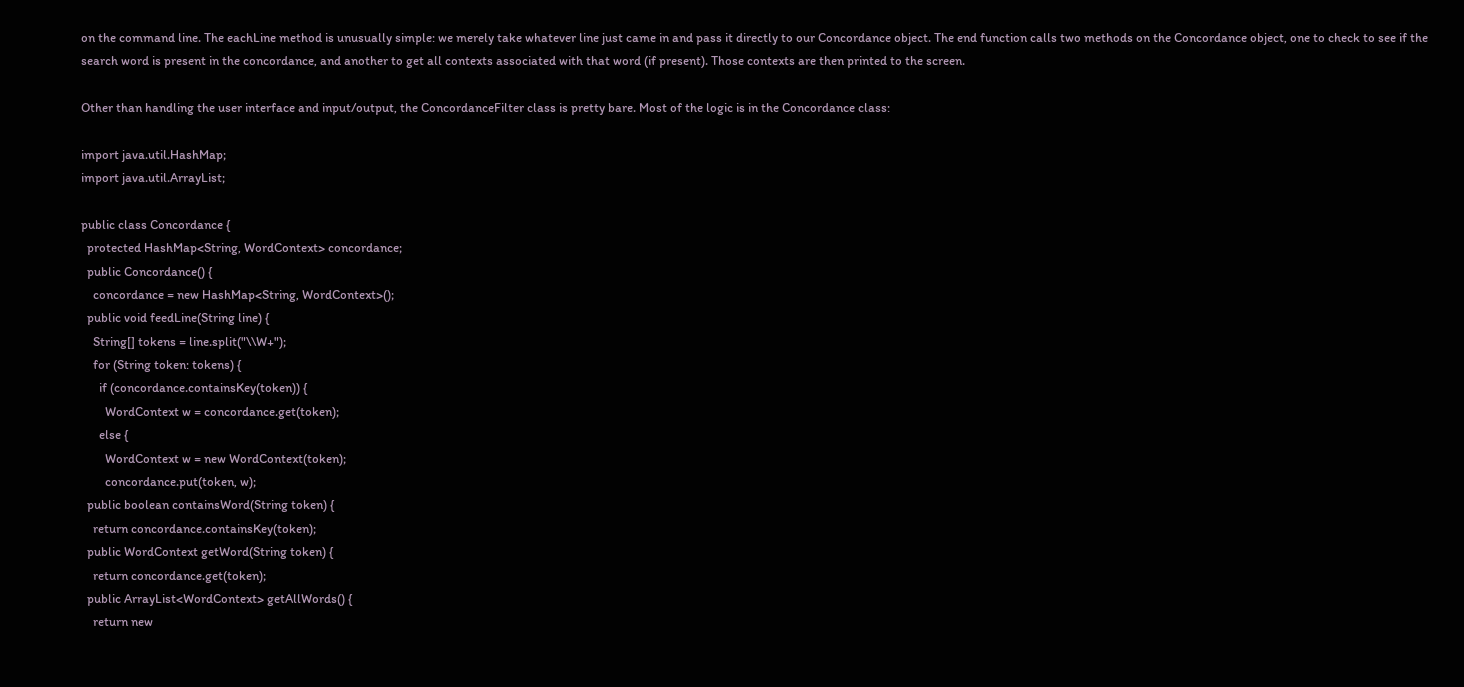on the command line. The eachLine method is unusually simple: we merely take whatever line just came in and pass it directly to our Concordance object. The end function calls two methods on the Concordance object, one to check to see if the search word is present in the concordance, and another to get all contexts associated with that word (if present). Those contexts are then printed to the screen.

Other than handling the user interface and input/output, the ConcordanceFilter class is pretty bare. Most of the logic is in the Concordance class:

import java.util.HashMap;
import java.util.ArrayList;

public class Concordance {
  protected HashMap<String, WordContext> concordance;
  public Concordance() {
    concordance = new HashMap<String, WordContext>();
  public void feedLine(String line) {
    String[] tokens = line.split("\\W+");
    for (String token: tokens) {
      if (concordance.containsKey(token)) {
        WordContext w = concordance.get(token);
      else {
        WordContext w = new WordContext(token);
        concordance.put(token, w);
  public boolean containsWord(String token) {
    return concordance.containsKey(token);
  public WordContext getWord(String token) {
    return concordance.get(token);
  public ArrayList<WordContext> getAllWords() {
    return new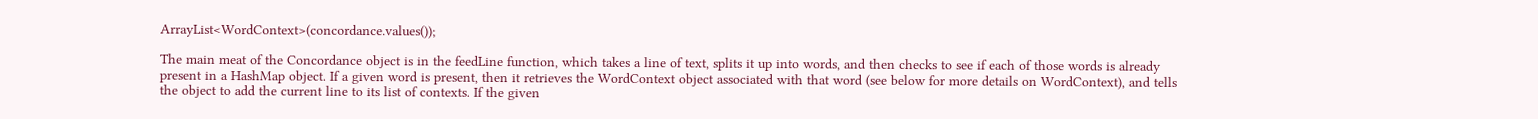ArrayList<WordContext>(concordance.values());

The main meat of the Concordance object is in the feedLine function, which takes a line of text, splits it up into words, and then checks to see if each of those words is already present in a HashMap object. If a given word is present, then it retrieves the WordContext object associated with that word (see below for more details on WordContext), and tells the object to add the current line to its list of contexts. If the given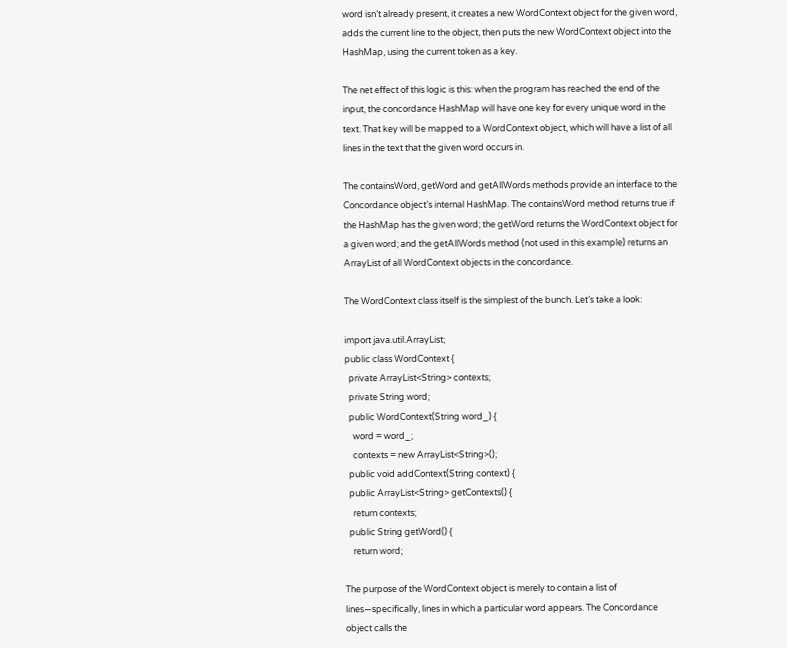word isn’t already present, it creates a new WordContext object for the given word, adds the current line to the object, then puts the new WordContext object into the HashMap, using the current token as a key.

The net effect of this logic is this: when the program has reached the end of the input, the concordance HashMap will have one key for every unique word in the text. That key will be mapped to a WordContext object, which will have a list of all lines in the text that the given word occurs in.

The containsWord, getWord and getAllWords methods provide an interface to the Concordance object’s internal HashMap. The containsWord method returns true if the HashMap has the given word; the getWord returns the WordContext object for a given word; and the getAllWords method (not used in this example) returns an ArrayList of all WordContext objects in the concordance.

The WordContext class itself is the simplest of the bunch. Let’s take a look:

import java.util.ArrayList;
public class WordContext {
  private ArrayList<String> contexts;
  private String word;
  public WordContext(String word_) {
    word = word_;
    contexts = new ArrayList<String>();
  public void addContext(String context) {
  public ArrayList<String> getContexts() {
    return contexts;
  public String getWord() {
    return word;

The purpose of the WordContext object is merely to contain a list of lines—specifically, lines in which a particular word appears. The Concordance object calls the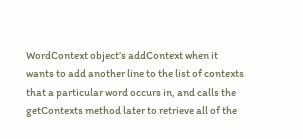WordContext object’s addContext when it wants to add another line to the list of contexts that a particular word occurs in, and calls the getContexts method later to retrieve all of the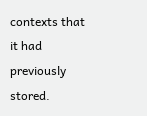contexts that it had previously stored.